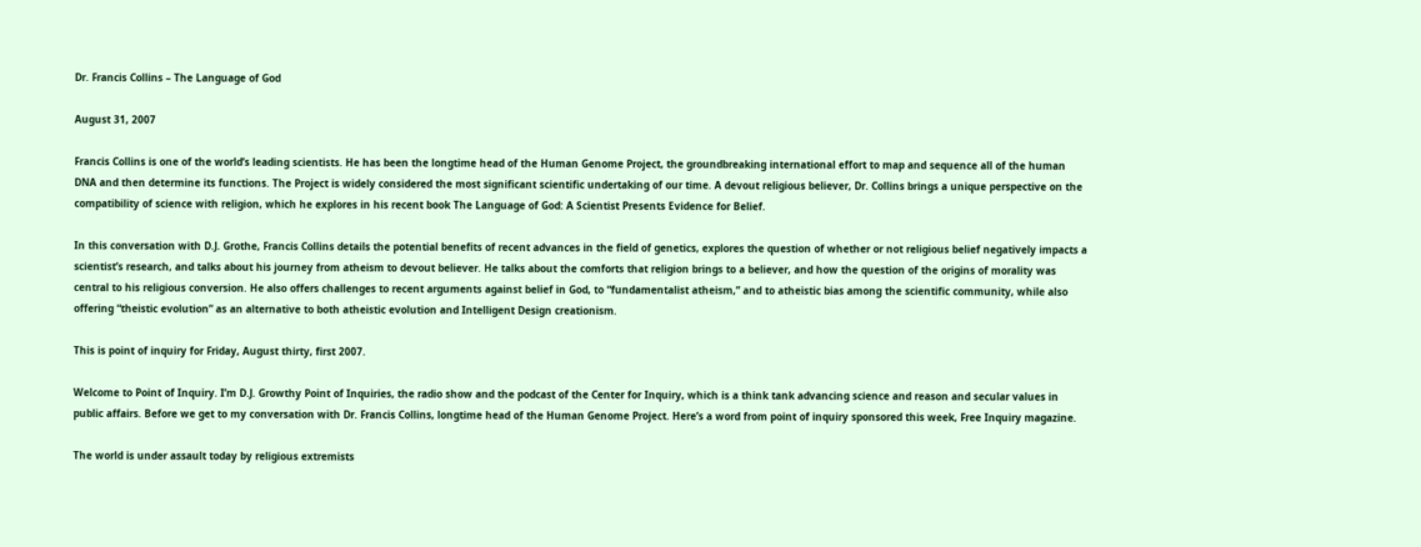Dr. Francis Collins – The Language of God

August 31, 2007

Francis Collins is one of the world’s leading scientists. He has been the longtime head of the Human Genome Project, the groundbreaking international effort to map and sequence all of the human DNA and then determine its functions. The Project is widely considered the most significant scientific undertaking of our time. A devout religious believer, Dr. Collins brings a unique perspective on the compatibility of science with religion, which he explores in his recent book The Language of God: A Scientist Presents Evidence for Belief.

In this conversation with D.J. Grothe, Francis Collins details the potential benefits of recent advances in the field of genetics, explores the question of whether or not religious belief negatively impacts a scientist’s research, and talks about his journey from atheism to devout believer. He talks about the comforts that religion brings to a believer, and how the question of the origins of morality was central to his religious conversion. He also offers challenges to recent arguments against belief in God, to “fundamentalist atheism,” and to atheistic bias among the scientific community, while also offering “theistic evolution” as an alternative to both atheistic evolution and Intelligent Design creationism.

This is point of inquiry for Friday, August thirty, first 2007.

Welcome to Point of Inquiry. I’m D.J. Growthy Point of Inquiries, the radio show and the podcast of the Center for Inquiry, which is a think tank advancing science and reason and secular values in public affairs. Before we get to my conversation with Dr. Francis Collins, longtime head of the Human Genome Project. Here’s a word from point of inquiry sponsored this week, Free Inquiry magazine.

The world is under assault today by religious extremists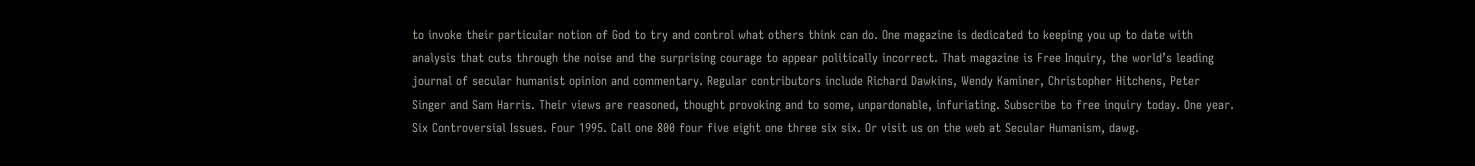to invoke their particular notion of God to try and control what others think can do. One magazine is dedicated to keeping you up to date with analysis that cuts through the noise and the surprising courage to appear politically incorrect. That magazine is Free Inquiry, the world’s leading journal of secular humanist opinion and commentary. Regular contributors include Richard Dawkins, Wendy Kaminer, Christopher Hitchens, Peter Singer and Sam Harris. Their views are reasoned, thought provoking and to some, unpardonable, infuriating. Subscribe to free inquiry today. One year. Six Controversial Issues. Four 1995. Call one 800 four five eight one three six six. Or visit us on the web at Secular Humanism, dawg.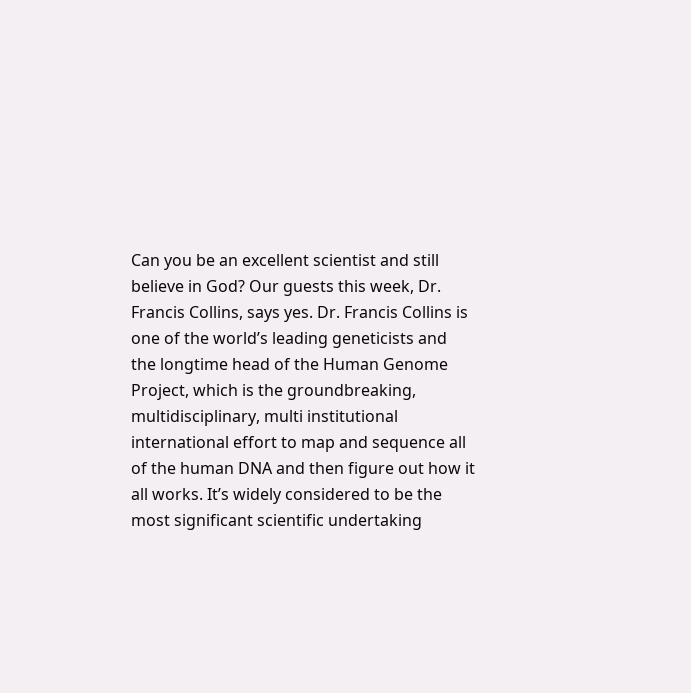Can you be an excellent scientist and still believe in God? Our guests this week, Dr. Francis Collins, says yes. Dr. Francis Collins is one of the world’s leading geneticists and the longtime head of the Human Genome Project, which is the groundbreaking, multidisciplinary, multi institutional international effort to map and sequence all of the human DNA and then figure out how it all works. It’s widely considered to be the most significant scientific undertaking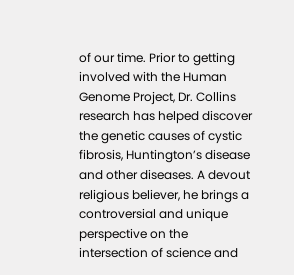of our time. Prior to getting involved with the Human Genome Project, Dr. Collins research has helped discover the genetic causes of cystic fibrosis, Huntington’s disease and other diseases. A devout religious believer, he brings a controversial and unique perspective on the intersection of science and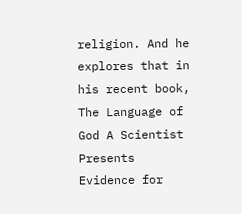religion. And he explores that in his recent book, The Language of God A Scientist Presents Evidence for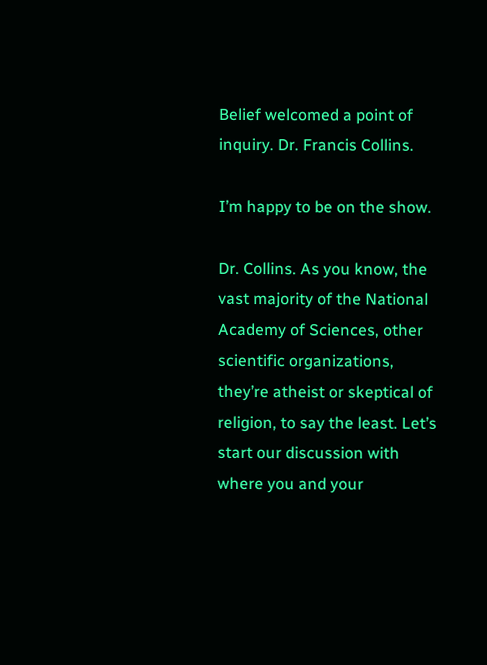Belief welcomed a point of inquiry. Dr. Francis Collins.

I’m happy to be on the show.

Dr. Collins. As you know, the vast majority of the National Academy of Sciences, other scientific organizations, they’re atheist or skeptical of religion, to say the least. Let’s start our discussion with where you and your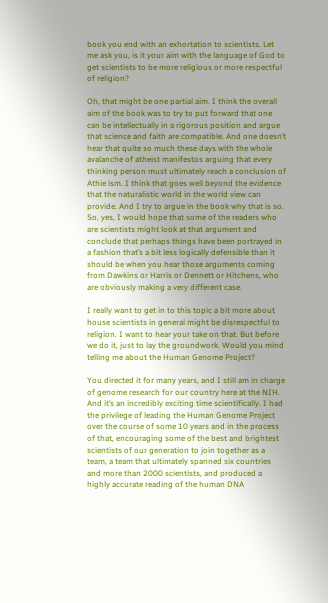book you end with an exhortation to scientists. Let me ask you, is it your aim with the language of God to get scientists to be more religious or more respectful of religion?

Oh, that might be one partial aim. I think the overall aim of the book was to try to put forward that one can be intellectually in a rigorous position and argue that science and faith are compatible. And one doesn’t hear that quite so much these days with the whole avalanche of atheist manifestos arguing that every thinking person must ultimately reach a conclusion of Athie ism. I think that goes well beyond the evidence that the naturalistic world in the world view can provide. And I try to argue in the book why that is so. So, yes, I would hope that some of the readers who are scientists might look at that argument and conclude that perhaps things have been portrayed in a fashion that’s a bit less logically defensible than it should be when you hear those arguments coming from Dawkins or Harris or Dennett or Hitchens, who are obviously making a very different case.

I really want to get in to this topic a bit more about house scientists in general might be disrespectful to religion. I want to hear your take on that. But before we do it, just to lay the groundwork. Would you mind telling me about the Human Genome Project?

You directed it for many years, and I still am in charge of genome research for our country here at the NIH. And it’s an incredibly exciting time scientifically. I had the privilege of leading the Human Genome Project over the course of some 10 years and in the process of that, encouraging some of the best and brightest scientists of our generation to join together as a team, a team that ultimately spanned six countries and more than 2000 scientists, and produced a highly accurate reading of the human DNA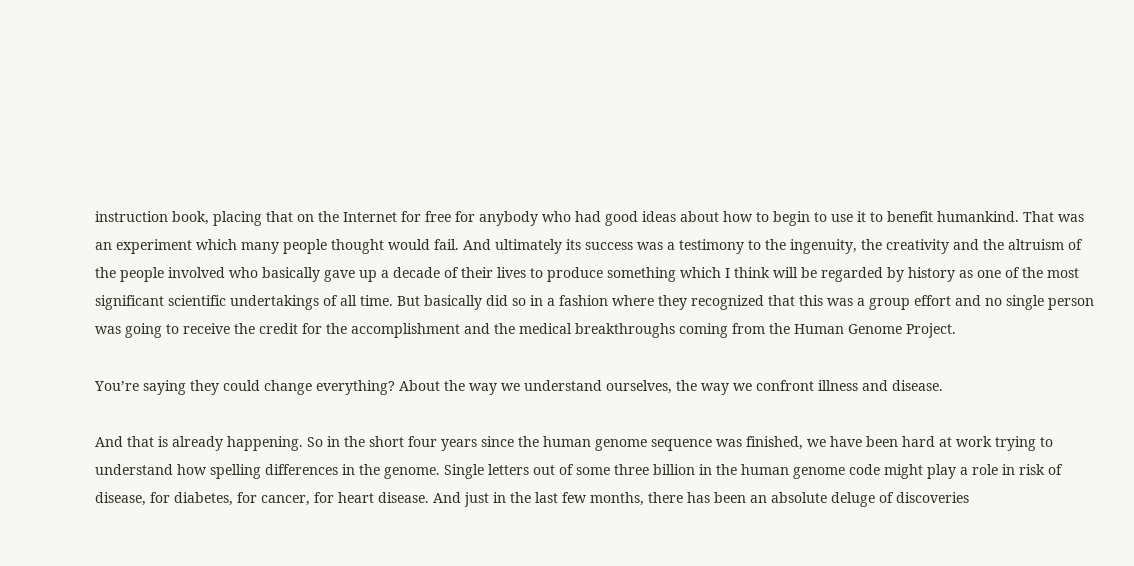instruction book, placing that on the Internet for free for anybody who had good ideas about how to begin to use it to benefit humankind. That was an experiment which many people thought would fail. And ultimately its success was a testimony to the ingenuity, the creativity and the altruism of the people involved who basically gave up a decade of their lives to produce something which I think will be regarded by history as one of the most significant scientific undertakings of all time. But basically did so in a fashion where they recognized that this was a group effort and no single person was going to receive the credit for the accomplishment and the medical breakthroughs coming from the Human Genome Project.

You’re saying they could change everything? About the way we understand ourselves, the way we confront illness and disease.

And that is already happening. So in the short four years since the human genome sequence was finished, we have been hard at work trying to understand how spelling differences in the genome. Single letters out of some three billion in the human genome code might play a role in risk of disease, for diabetes, for cancer, for heart disease. And just in the last few months, there has been an absolute deluge of discoveries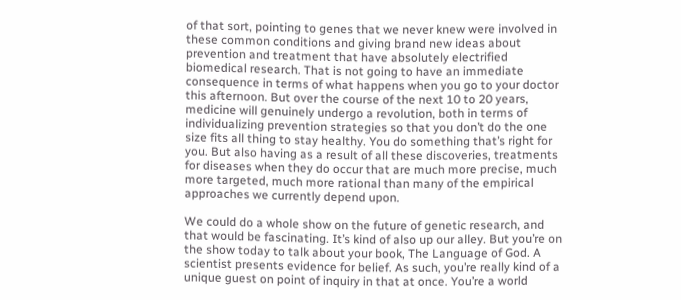of that sort, pointing to genes that we never knew were involved in these common conditions and giving brand new ideas about prevention and treatment that have absolutely electrified biomedical research. That is not going to have an immediate consequence in terms of what happens when you go to your doctor this afternoon. But over the course of the next 10 to 20 years, medicine will genuinely undergo a revolution, both in terms of individualizing prevention strategies so that you don’t do the one size fits all thing to stay healthy. You do something that’s right for you. But also having as a result of all these discoveries, treatments for diseases when they do occur that are much more precise, much more targeted, much more rational than many of the empirical approaches we currently depend upon.

We could do a whole show on the future of genetic research, and that would be fascinating. It’s kind of also up our alley. But you’re on the show today to talk about your book, The Language of God. A scientist presents evidence for belief. As such, you’re really kind of a unique guest on point of inquiry in that at once. You’re a world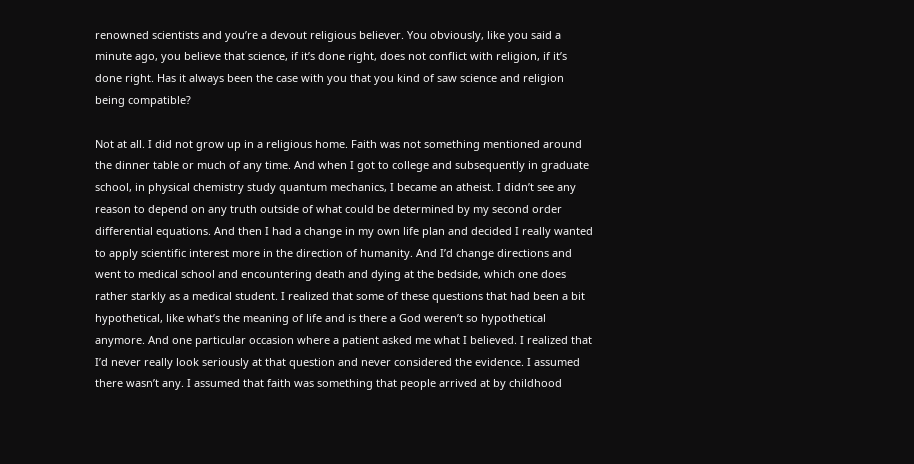renowned scientists and you’re a devout religious believer. You obviously, like you said a minute ago, you believe that science, if it’s done right, does not conflict with religion, if it’s done right. Has it always been the case with you that you kind of saw science and religion being compatible?

Not at all. I did not grow up in a religious home. Faith was not something mentioned around the dinner table or much of any time. And when I got to college and subsequently in graduate school, in physical chemistry study quantum mechanics, I became an atheist. I didn’t see any reason to depend on any truth outside of what could be determined by my second order differential equations. And then I had a change in my own life plan and decided I really wanted to apply scientific interest more in the direction of humanity. And I’d change directions and went to medical school and encountering death and dying at the bedside, which one does rather starkly as a medical student. I realized that some of these questions that had been a bit hypothetical, like what’s the meaning of life and is there a God weren’t so hypothetical anymore. And one particular occasion where a patient asked me what I believed. I realized that I’d never really look seriously at that question and never considered the evidence. I assumed there wasn’t any. I assumed that faith was something that people arrived at by childhood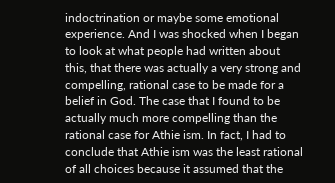indoctrination or maybe some emotional experience. And I was shocked when I began to look at what people had written about this, that there was actually a very strong and compelling, rational case to be made for a belief in God. The case that I found to be actually much more compelling than the rational case for Athie ism. In fact, I had to conclude that Athie ism was the least rational of all choices because it assumed that the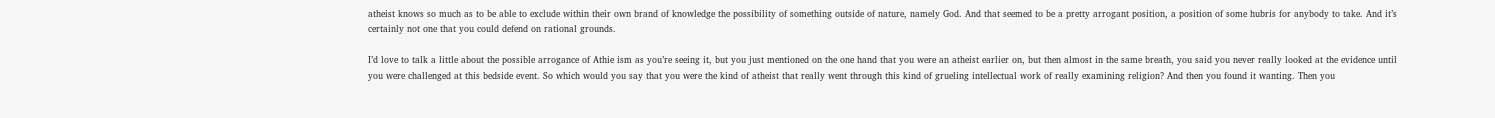atheist knows so much as to be able to exclude within their own brand of knowledge the possibility of something outside of nature, namely God. And that seemed to be a pretty arrogant position, a position of some hubris for anybody to take. And it’s certainly not one that you could defend on rational grounds.

I’d love to talk a little about the possible arrogance of Athie ism as you’re seeing it, but you just mentioned on the one hand that you were an atheist earlier on, but then almost in the same breath, you said you never really looked at the evidence until you were challenged at this bedside event. So which would you say that you were the kind of atheist that really went through this kind of grueling intellectual work of really examining religion? And then you found it wanting. Then you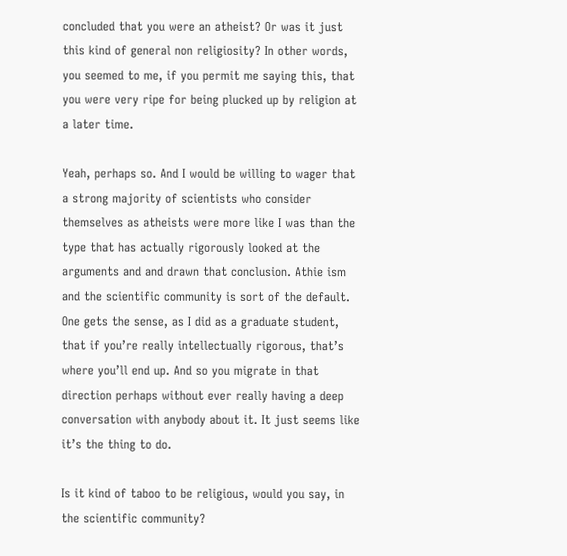concluded that you were an atheist? Or was it just this kind of general non religiosity? In other words, you seemed to me, if you permit me saying this, that you were very ripe for being plucked up by religion at a later time.

Yeah, perhaps so. And I would be willing to wager that a strong majority of scientists who consider themselves as atheists were more like I was than the type that has actually rigorously looked at the arguments and and drawn that conclusion. Athie ism and the scientific community is sort of the default. One gets the sense, as I did as a graduate student, that if you’re really intellectually rigorous, that’s where you’ll end up. And so you migrate in that direction perhaps without ever really having a deep conversation with anybody about it. It just seems like it’s the thing to do.

Is it kind of taboo to be religious, would you say, in the scientific community?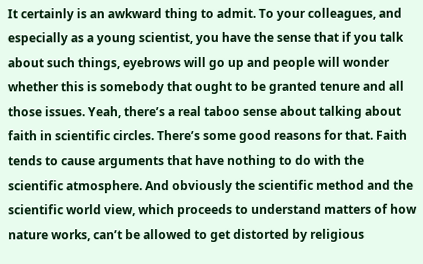It certainly is an awkward thing to admit. To your colleagues, and especially as a young scientist, you have the sense that if you talk about such things, eyebrows will go up and people will wonder whether this is somebody that ought to be granted tenure and all those issues. Yeah, there’s a real taboo sense about talking about faith in scientific circles. There’s some good reasons for that. Faith tends to cause arguments that have nothing to do with the scientific atmosphere. And obviously the scientific method and the scientific world view, which proceeds to understand matters of how nature works, can’t be allowed to get distorted by religious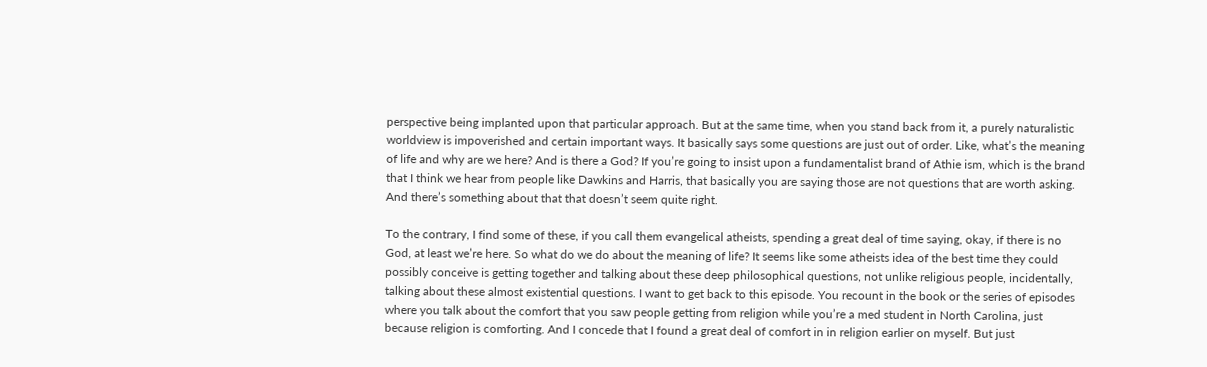perspective being implanted upon that particular approach. But at the same time, when you stand back from it, a purely naturalistic worldview is impoverished and certain important ways. It basically says some questions are just out of order. Like, what’s the meaning of life and why are we here? And is there a God? If you’re going to insist upon a fundamentalist brand of Athie ism, which is the brand that I think we hear from people like Dawkins and Harris, that basically you are saying those are not questions that are worth asking. And there’s something about that that doesn’t seem quite right.

To the contrary, I find some of these, if you call them evangelical atheists, spending a great deal of time saying, okay, if there is no God, at least we’re here. So what do we do about the meaning of life? It seems like some atheists idea of the best time they could possibly conceive is getting together and talking about these deep philosophical questions, not unlike religious people, incidentally, talking about these almost existential questions. I want to get back to this episode. You recount in the book or the series of episodes where you talk about the comfort that you saw people getting from religion while you’re a med student in North Carolina, just because religion is comforting. And I concede that I found a great deal of comfort in in religion earlier on myself. But just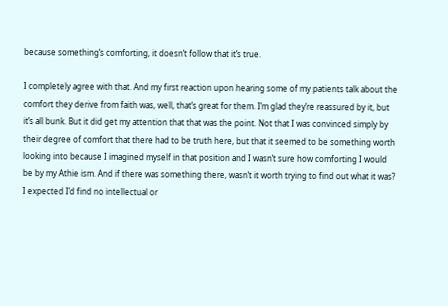because something’s comforting, it doesn’t follow that it’s true.

I completely agree with that. And my first reaction upon hearing some of my patients talk about the comfort they derive from faith was, well, that’s great for them. I’m glad they’re reassured by it, but it’s all bunk. But it did get my attention that that was the point. Not that I was convinced simply by their degree of comfort that there had to be truth here, but that it seemed to be something worth looking into because I imagined myself in that position and I wasn’t sure how comforting I would be by my Athie ism. And if there was something there, wasn’t it worth trying to find out what it was? I expected I’d find no intellectual or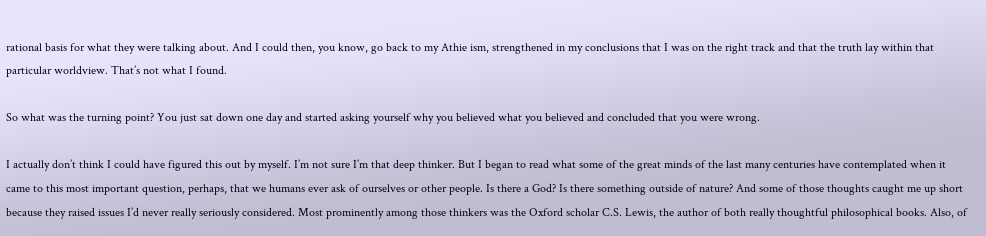rational basis for what they were talking about. And I could then, you know, go back to my Athie ism, strengthened in my conclusions that I was on the right track and that the truth lay within that particular worldview. That’s not what I found.

So what was the turning point? You just sat down one day and started asking yourself why you believed what you believed and concluded that you were wrong.

I actually don’t think I could have figured this out by myself. I’m not sure I’m that deep thinker. But I began to read what some of the great minds of the last many centuries have contemplated when it came to this most important question, perhaps, that we humans ever ask of ourselves or other people. Is there a God? Is there something outside of nature? And some of those thoughts caught me up short because they raised issues I’d never really seriously considered. Most prominently among those thinkers was the Oxford scholar C.S. Lewis, the author of both really thoughtful philosophical books. Also, of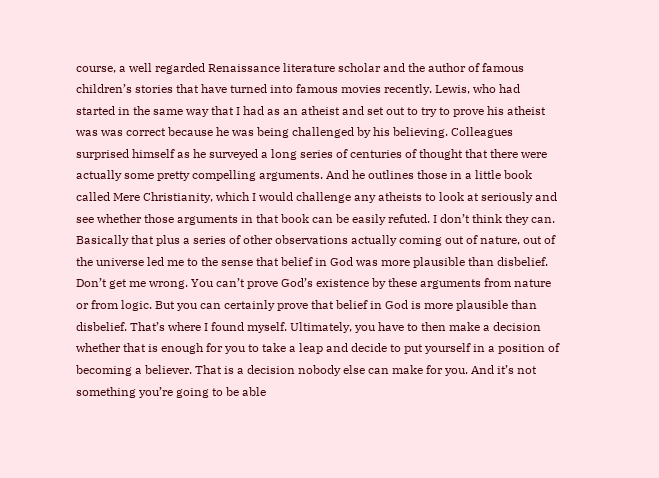course, a well regarded Renaissance literature scholar and the author of famous children’s stories that have turned into famous movies recently. Lewis, who had started in the same way that I had as an atheist and set out to try to prove his atheist was was correct because he was being challenged by his believing. Colleagues surprised himself as he surveyed a long series of centuries of thought that there were actually some pretty compelling arguments. And he outlines those in a little book called Mere Christianity, which I would challenge any atheists to look at seriously and see whether those arguments in that book can be easily refuted. I don’t think they can. Basically that plus a series of other observations actually coming out of nature, out of the universe led me to the sense that belief in God was more plausible than disbelief. Don’t get me wrong. You can’t prove God’s existence by these arguments from nature or from logic. But you can certainly prove that belief in God is more plausible than disbelief. That’s where I found myself. Ultimately, you have to then make a decision whether that is enough for you to take a leap and decide to put yourself in a position of becoming a believer. That is a decision nobody else can make for you. And it’s not something you’re going to be able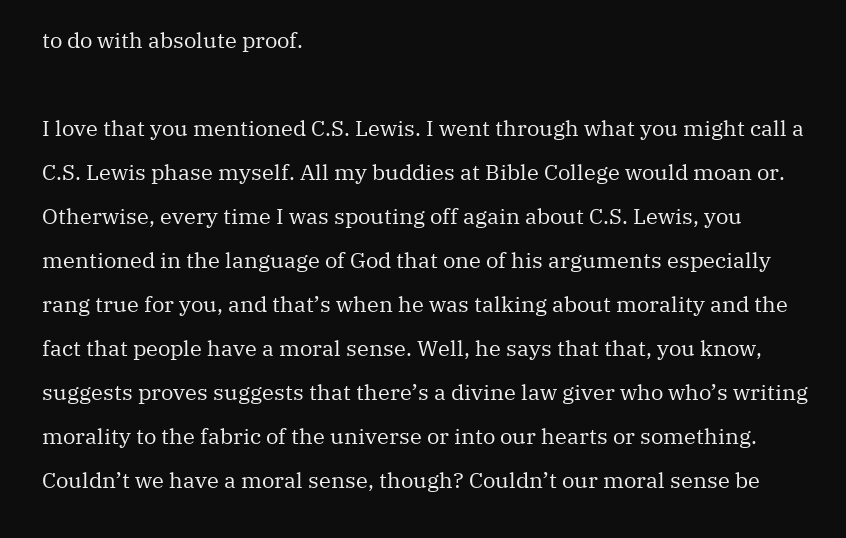to do with absolute proof.

I love that you mentioned C.S. Lewis. I went through what you might call a C.S. Lewis phase myself. All my buddies at Bible College would moan or. Otherwise, every time I was spouting off again about C.S. Lewis, you mentioned in the language of God that one of his arguments especially rang true for you, and that’s when he was talking about morality and the fact that people have a moral sense. Well, he says that that, you know, suggests proves suggests that there’s a divine law giver who who’s writing morality to the fabric of the universe or into our hearts or something. Couldn’t we have a moral sense, though? Couldn’t our moral sense be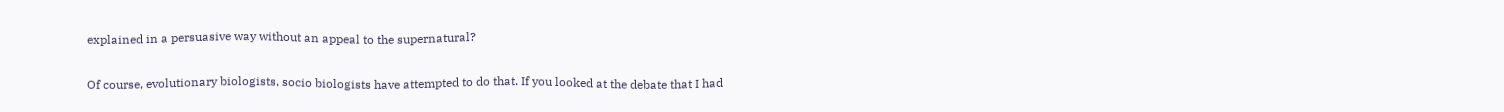explained in a persuasive way without an appeal to the supernatural?

Of course, evolutionary biologists, socio biologists have attempted to do that. If you looked at the debate that I had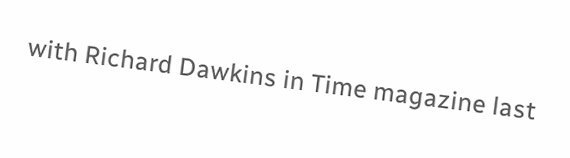with Richard Dawkins in Time magazine last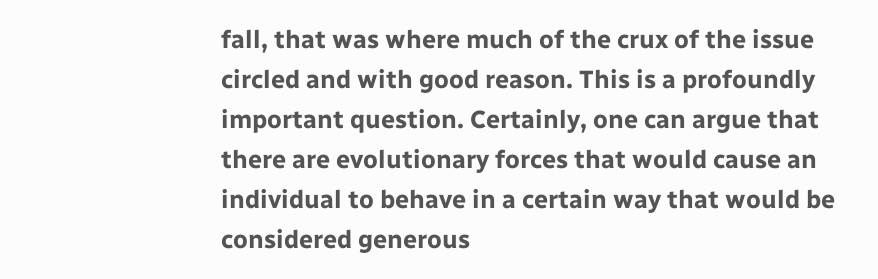fall, that was where much of the crux of the issue circled and with good reason. This is a profoundly important question. Certainly, one can argue that there are evolutionary forces that would cause an individual to behave in a certain way that would be considered generous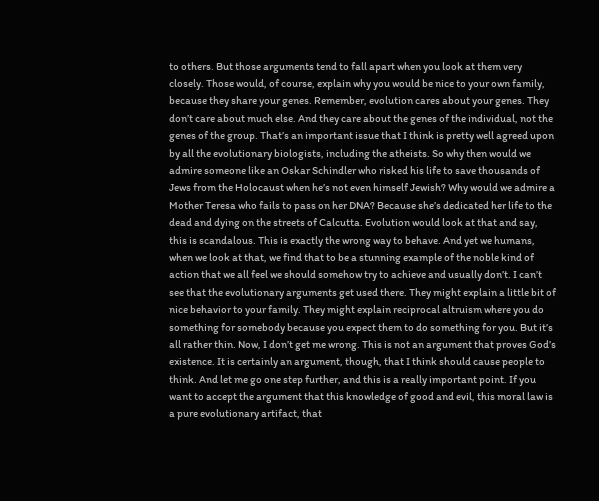to others. But those arguments tend to fall apart when you look at them very closely. Those would, of course, explain why you would be nice to your own family, because they share your genes. Remember, evolution cares about your genes. They don’t care about much else. And they care about the genes of the individual, not the genes of the group. That’s an important issue that I think is pretty well agreed upon by all the evolutionary biologists, including the atheists. So why then would we admire someone like an Oskar Schindler who risked his life to save thousands of Jews from the Holocaust when he’s not even himself Jewish? Why would we admire a Mother Teresa who fails to pass on her DNA? Because she’s dedicated her life to the dead and dying on the streets of Calcutta. Evolution would look at that and say, this is scandalous. This is exactly the wrong way to behave. And yet we humans, when we look at that, we find that to be a stunning example of the noble kind of action that we all feel we should somehow try to achieve and usually don’t. I can’t see that the evolutionary arguments get used there. They might explain a little bit of nice behavior to your family. They might explain reciprocal altruism where you do something for somebody because you expect them to do something for you. But it’s all rather thin. Now, I don’t get me wrong. This is not an argument that proves God’s existence. It is certainly an argument, though, that I think should cause people to think. And let me go one step further, and this is a really important point. If you want to accept the argument that this knowledge of good and evil, this moral law is a pure evolutionary artifact, that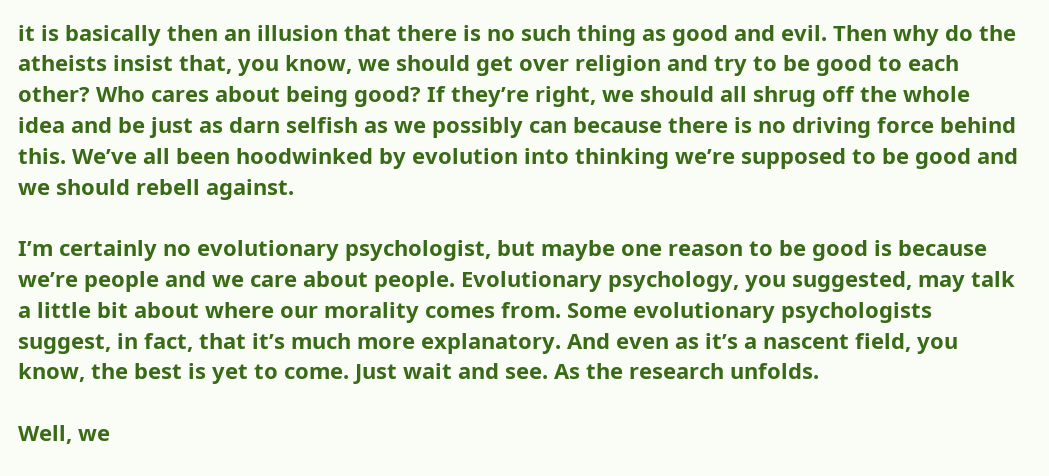it is basically then an illusion that there is no such thing as good and evil. Then why do the atheists insist that, you know, we should get over religion and try to be good to each other? Who cares about being good? If they’re right, we should all shrug off the whole idea and be just as darn selfish as we possibly can because there is no driving force behind this. We’ve all been hoodwinked by evolution into thinking we’re supposed to be good and we should rebell against.

I’m certainly no evolutionary psychologist, but maybe one reason to be good is because we’re people and we care about people. Evolutionary psychology, you suggested, may talk a little bit about where our morality comes from. Some evolutionary psychologists suggest, in fact, that it’s much more explanatory. And even as it’s a nascent field, you know, the best is yet to come. Just wait and see. As the research unfolds.

Well, we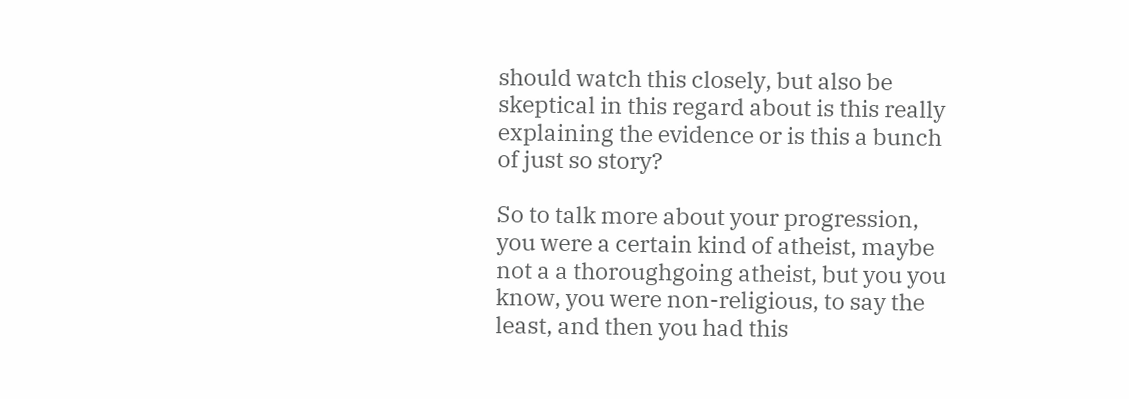should watch this closely, but also be skeptical in this regard about is this really explaining the evidence or is this a bunch of just so story?

So to talk more about your progression, you were a certain kind of atheist, maybe not a a thoroughgoing atheist, but you you know, you were non-religious, to say the least, and then you had this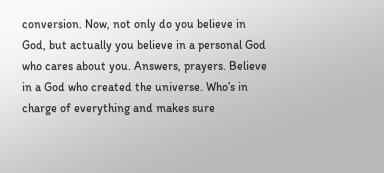conversion. Now, not only do you believe in God, but actually you believe in a personal God who cares about you. Answers, prayers. Believe in a God who created the universe. Who’s in charge of everything and makes sure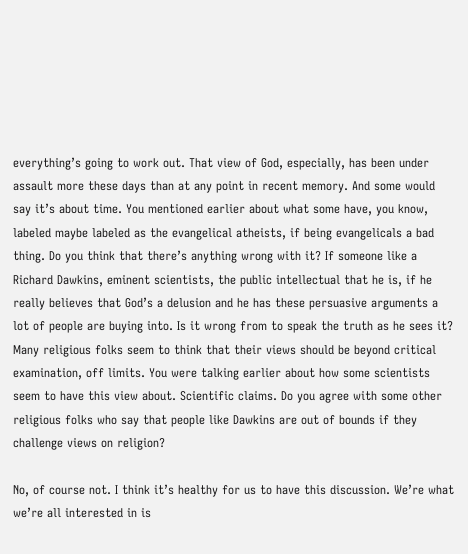everything’s going to work out. That view of God, especially, has been under assault more these days than at any point in recent memory. And some would say it’s about time. You mentioned earlier about what some have, you know, labeled maybe labeled as the evangelical atheists, if being evangelicals a bad thing. Do you think that there’s anything wrong with it? If someone like a Richard Dawkins, eminent scientists, the public intellectual that he is, if he really believes that God’s a delusion and he has these persuasive arguments a lot of people are buying into. Is it wrong from to speak the truth as he sees it? Many religious folks seem to think that their views should be beyond critical examination, off limits. You were talking earlier about how some scientists seem to have this view about. Scientific claims. Do you agree with some other religious folks who say that people like Dawkins are out of bounds if they challenge views on religion?

No, of course not. I think it’s healthy for us to have this discussion. We’re what we’re all interested in is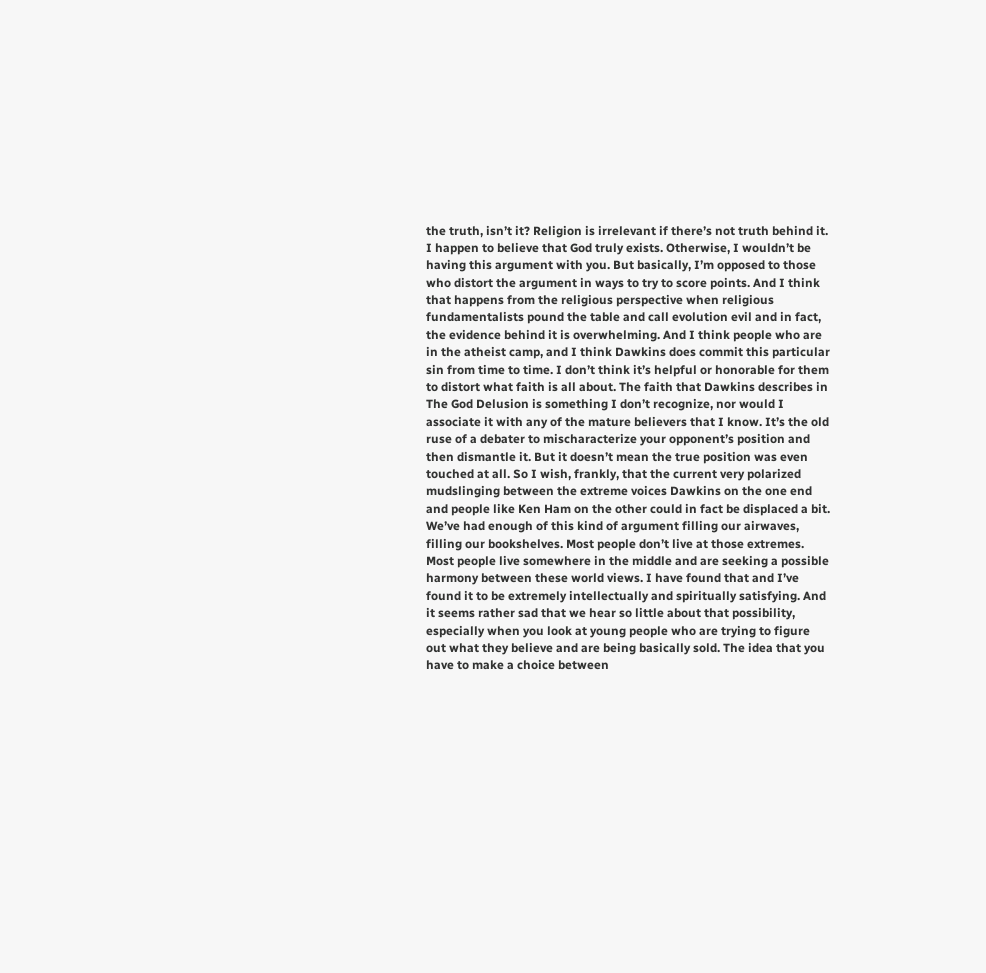the truth, isn’t it? Religion is irrelevant if there’s not truth behind it. I happen to believe that God truly exists. Otherwise, I wouldn’t be having this argument with you. But basically, I’m opposed to those who distort the argument in ways to try to score points. And I think that happens from the religious perspective when religious fundamentalists pound the table and call evolution evil and in fact, the evidence behind it is overwhelming. And I think people who are in the atheist camp, and I think Dawkins does commit this particular sin from time to time. I don’t think it’s helpful or honorable for them to distort what faith is all about. The faith that Dawkins describes in The God Delusion is something I don’t recognize, nor would I associate it with any of the mature believers that I know. It’s the old ruse of a debater to mischaracterize your opponent’s position and then dismantle it. But it doesn’t mean the true position was even touched at all. So I wish, frankly, that the current very polarized mudslinging between the extreme voices Dawkins on the one end and people like Ken Ham on the other could in fact be displaced a bit. We’ve had enough of this kind of argument filling our airwaves, filling our bookshelves. Most people don’t live at those extremes. Most people live somewhere in the middle and are seeking a possible harmony between these world views. I have found that and I’ve found it to be extremely intellectually and spiritually satisfying. And it seems rather sad that we hear so little about that possibility, especially when you look at young people who are trying to figure out what they believe and are being basically sold. The idea that you have to make a choice between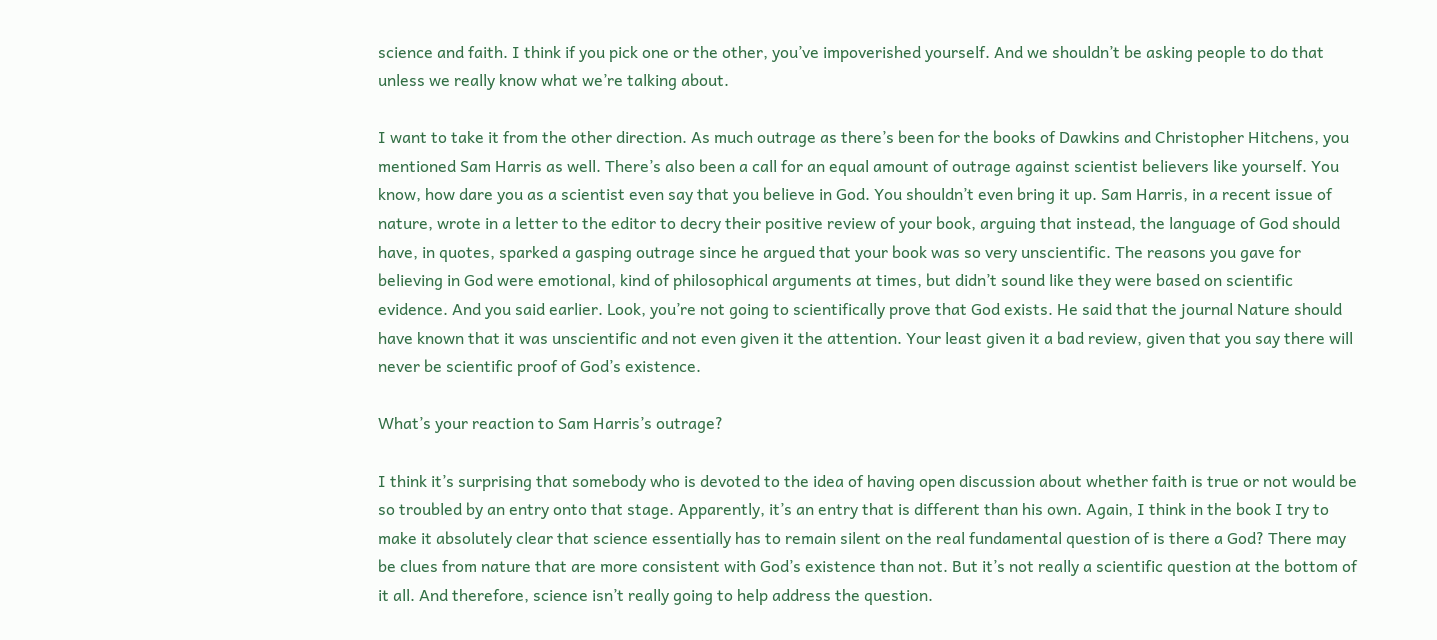science and faith. I think if you pick one or the other, you’ve impoverished yourself. And we shouldn’t be asking people to do that unless we really know what we’re talking about.

I want to take it from the other direction. As much outrage as there’s been for the books of Dawkins and Christopher Hitchens, you mentioned Sam Harris as well. There’s also been a call for an equal amount of outrage against scientist believers like yourself. You know, how dare you as a scientist even say that you believe in God. You shouldn’t even bring it up. Sam Harris, in a recent issue of nature, wrote in a letter to the editor to decry their positive review of your book, arguing that instead, the language of God should have, in quotes, sparked a gasping outrage since he argued that your book was so very unscientific. The reasons you gave for believing in God were emotional, kind of philosophical arguments at times, but didn’t sound like they were based on scientific evidence. And you said earlier. Look, you’re not going to scientifically prove that God exists. He said that the journal Nature should have known that it was unscientific and not even given it the attention. Your least given it a bad review, given that you say there will never be scientific proof of God’s existence.

What’s your reaction to Sam Harris’s outrage?

I think it’s surprising that somebody who is devoted to the idea of having open discussion about whether faith is true or not would be so troubled by an entry onto that stage. Apparently, it’s an entry that is different than his own. Again, I think in the book I try to make it absolutely clear that science essentially has to remain silent on the real fundamental question of is there a God? There may be clues from nature that are more consistent with God’s existence than not. But it’s not really a scientific question at the bottom of it all. And therefore, science isn’t really going to help address the question.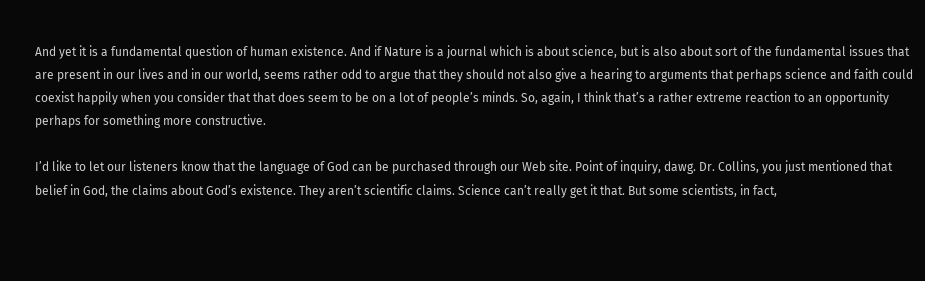And yet it is a fundamental question of human existence. And if Nature is a journal which is about science, but is also about sort of the fundamental issues that are present in our lives and in our world, seems rather odd to argue that they should not also give a hearing to arguments that perhaps science and faith could coexist happily when you consider that that does seem to be on a lot of people’s minds. So, again, I think that’s a rather extreme reaction to an opportunity perhaps for something more constructive.

I’d like to let our listeners know that the language of God can be purchased through our Web site. Point of inquiry, dawg. Dr. Collins, you just mentioned that belief in God, the claims about God’s existence. They aren’t scientific claims. Science can’t really get it that. But some scientists, in fact,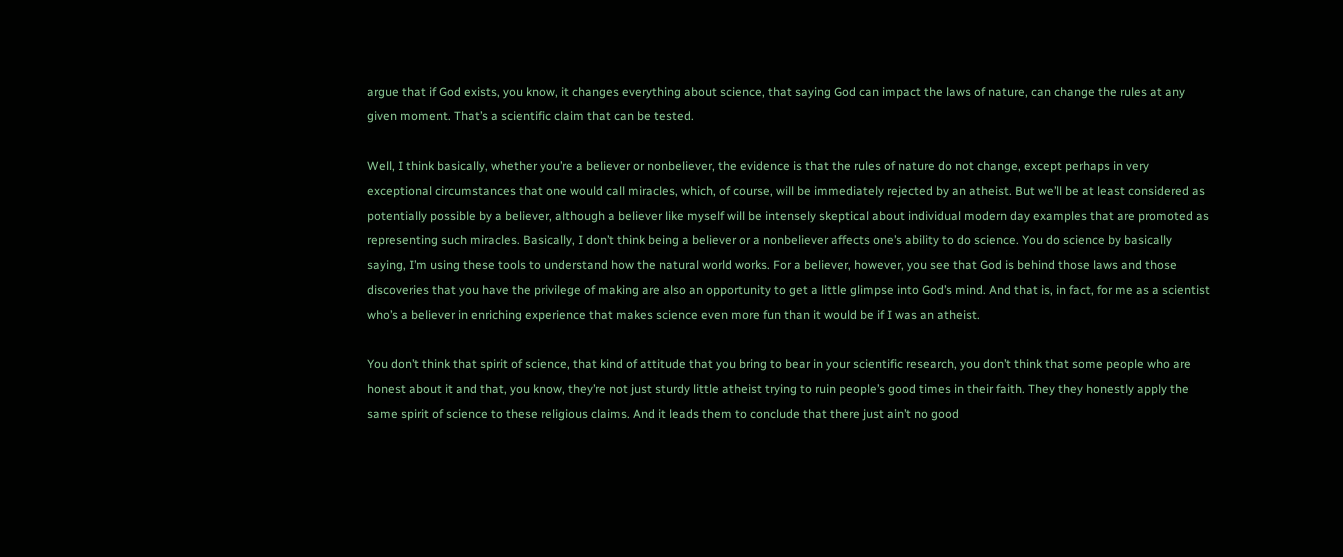argue that if God exists, you know, it changes everything about science, that saying God can impact the laws of nature, can change the rules at any given moment. That’s a scientific claim that can be tested.

Well, I think basically, whether you’re a believer or nonbeliever, the evidence is that the rules of nature do not change, except perhaps in very exceptional circumstances that one would call miracles, which, of course, will be immediately rejected by an atheist. But we’ll be at least considered as potentially possible by a believer, although a believer like myself will be intensely skeptical about individual modern day examples that are promoted as representing such miracles. Basically, I don’t think being a believer or a nonbeliever affects one’s ability to do science. You do science by basically saying, I’m using these tools to understand how the natural world works. For a believer, however, you see that God is behind those laws and those discoveries that you have the privilege of making are also an opportunity to get a little glimpse into God’s mind. And that is, in fact, for me as a scientist who’s a believer in enriching experience that makes science even more fun than it would be if I was an atheist.

You don’t think that spirit of science, that kind of attitude that you bring to bear in your scientific research, you don’t think that some people who are honest about it and that, you know, they’re not just sturdy little atheist trying to ruin people’s good times in their faith. They they honestly apply the same spirit of science to these religious claims. And it leads them to conclude that there just ain’t no good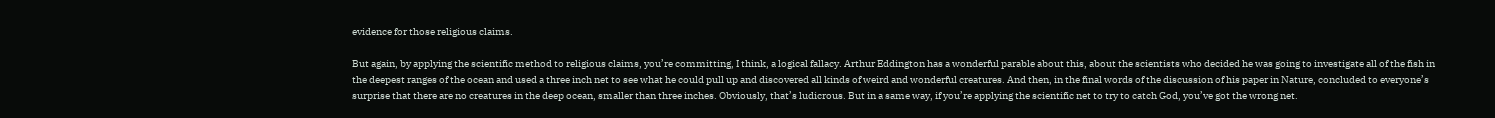evidence for those religious claims.

But again, by applying the scientific method to religious claims, you’re committing, I think, a logical fallacy. Arthur Eddington has a wonderful parable about this, about the scientists who decided he was going to investigate all of the fish in the deepest ranges of the ocean and used a three inch net to see what he could pull up and discovered all kinds of weird and wonderful creatures. And then, in the final words of the discussion of his paper in Nature, concluded to everyone’s surprise that there are no creatures in the deep ocean, smaller than three inches. Obviously, that’s ludicrous. But in a same way, if you’re applying the scientific net to try to catch God, you’ve got the wrong net.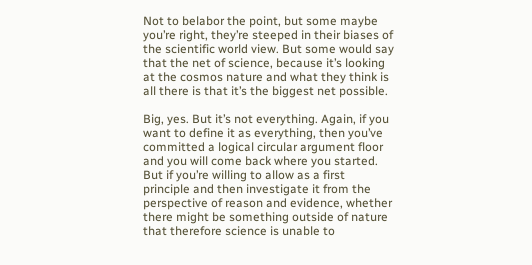Not to belabor the point, but some maybe you’re right, they’re steeped in their biases of the scientific world view. But some would say that the net of science, because it’s looking at the cosmos nature and what they think is all there is that it’s the biggest net possible.

Big, yes. But it’s not everything. Again, if you want to define it as everything, then you’ve committed a logical circular argument floor and you will come back where you started. But if you’re willing to allow as a first principle and then investigate it from the perspective of reason and evidence, whether there might be something outside of nature that therefore science is unable to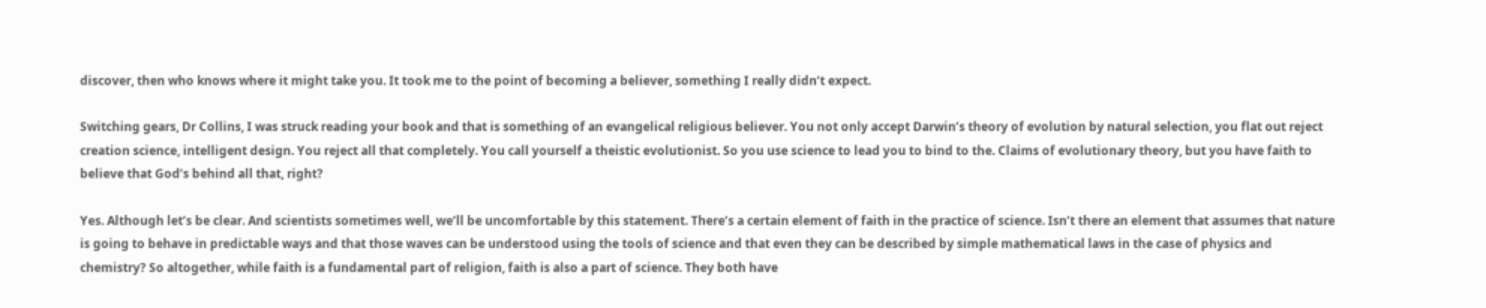discover, then who knows where it might take you. It took me to the point of becoming a believer, something I really didn’t expect.

Switching gears, Dr Collins, I was struck reading your book and that is something of an evangelical religious believer. You not only accept Darwin’s theory of evolution by natural selection, you flat out reject creation science, intelligent design. You reject all that completely. You call yourself a theistic evolutionist. So you use science to lead you to bind to the. Claims of evolutionary theory, but you have faith to believe that God’s behind all that, right?

Yes. Although let’s be clear. And scientists sometimes well, we’ll be uncomfortable by this statement. There’s a certain element of faith in the practice of science. Isn’t there an element that assumes that nature is going to behave in predictable ways and that those waves can be understood using the tools of science and that even they can be described by simple mathematical laws in the case of physics and chemistry? So altogether, while faith is a fundamental part of religion, faith is also a part of science. They both have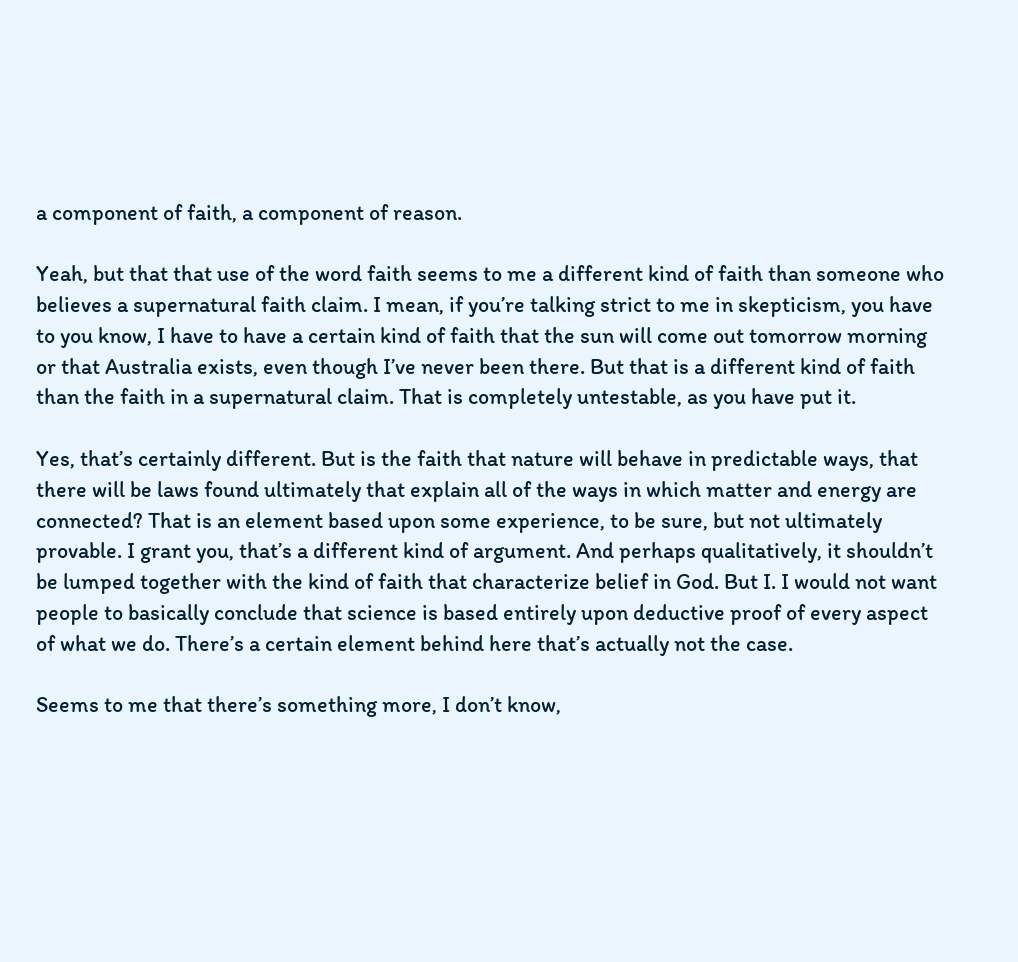a component of faith, a component of reason.

Yeah, but that that use of the word faith seems to me a different kind of faith than someone who believes a supernatural faith claim. I mean, if you’re talking strict to me in skepticism, you have to you know, I have to have a certain kind of faith that the sun will come out tomorrow morning or that Australia exists, even though I’ve never been there. But that is a different kind of faith than the faith in a supernatural claim. That is completely untestable, as you have put it.

Yes, that’s certainly different. But is the faith that nature will behave in predictable ways, that there will be laws found ultimately that explain all of the ways in which matter and energy are connected? That is an element based upon some experience, to be sure, but not ultimately provable. I grant you, that’s a different kind of argument. And perhaps qualitatively, it shouldn’t be lumped together with the kind of faith that characterize belief in God. But I. I would not want people to basically conclude that science is based entirely upon deductive proof of every aspect of what we do. There’s a certain element behind here that’s actually not the case.

Seems to me that there’s something more, I don’t know,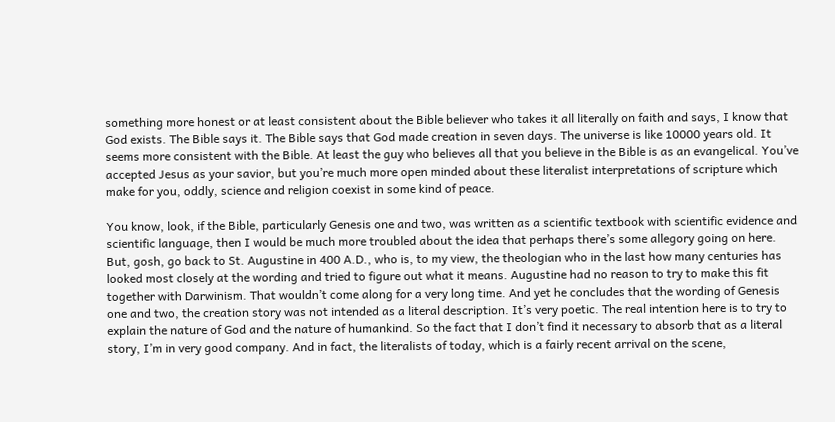something more honest or at least consistent about the Bible believer who takes it all literally on faith and says, I know that God exists. The Bible says it. The Bible says that God made creation in seven days. The universe is like 10000 years old. It seems more consistent with the Bible. At least the guy who believes all that you believe in the Bible is as an evangelical. You’ve accepted Jesus as your savior, but you’re much more open minded about these literalist interpretations of scripture which make for you, oddly, science and religion coexist in some kind of peace.

You know, look, if the Bible, particularly Genesis one and two, was written as a scientific textbook with scientific evidence and scientific language, then I would be much more troubled about the idea that perhaps there’s some allegory going on here. But, gosh, go back to St. Augustine in 400 A.D., who is, to my view, the theologian who in the last how many centuries has looked most closely at the wording and tried to figure out what it means. Augustine had no reason to try to make this fit together with Darwinism. That wouldn’t come along for a very long time. And yet he concludes that the wording of Genesis one and two, the creation story was not intended as a literal description. It’s very poetic. The real intention here is to try to explain the nature of God and the nature of humankind. So the fact that I don’t find it necessary to absorb that as a literal story, I’m in very good company. And in fact, the literalists of today, which is a fairly recent arrival on the scene,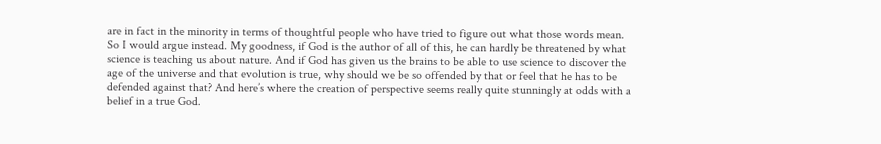are in fact in the minority in terms of thoughtful people who have tried to figure out what those words mean. So I would argue instead. My goodness, if God is the author of all of this, he can hardly be threatened by what science is teaching us about nature. And if God has given us the brains to be able to use science to discover the age of the universe and that evolution is true, why should we be so offended by that or feel that he has to be defended against that? And here’s where the creation of perspective seems really quite stunningly at odds with a belief in a true God.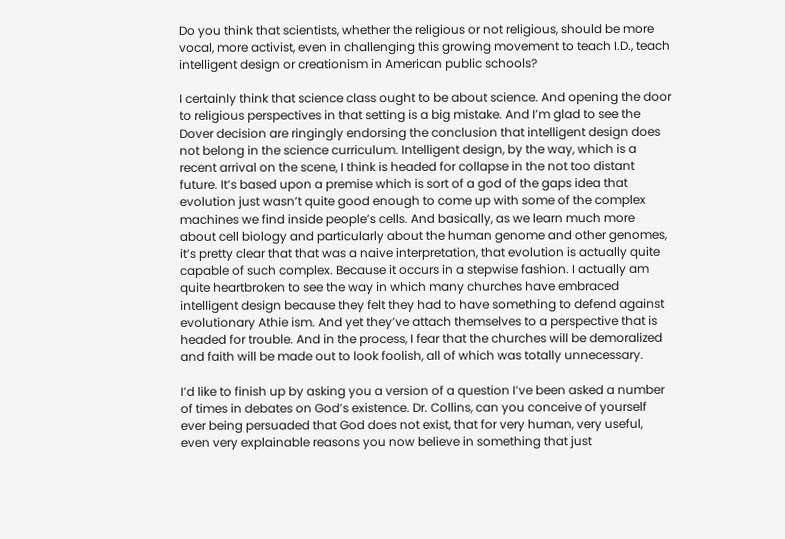Do you think that scientists, whether the religious or not religious, should be more vocal, more activist, even in challenging this growing movement to teach I.D., teach intelligent design or creationism in American public schools?

I certainly think that science class ought to be about science. And opening the door to religious perspectives in that setting is a big mistake. And I’m glad to see the Dover decision are ringingly endorsing the conclusion that intelligent design does not belong in the science curriculum. Intelligent design, by the way, which is a recent arrival on the scene, I think is headed for collapse in the not too distant future. It’s based upon a premise which is sort of a god of the gaps idea that evolution just wasn’t quite good enough to come up with some of the complex machines we find inside people’s cells. And basically, as we learn much more about cell biology and particularly about the human genome and other genomes, it’s pretty clear that that was a naive interpretation, that evolution is actually quite capable of such complex. Because it occurs in a stepwise fashion. I actually am quite heartbroken to see the way in which many churches have embraced intelligent design because they felt they had to have something to defend against evolutionary Athie ism. And yet they’ve attach themselves to a perspective that is headed for trouble. And in the process, I fear that the churches will be demoralized and faith will be made out to look foolish, all of which was totally unnecessary.

I’d like to finish up by asking you a version of a question I’ve been asked a number of times in debates on God’s existence. Dr. Collins, can you conceive of yourself ever being persuaded that God does not exist, that for very human, very useful, even very explainable reasons you now believe in something that just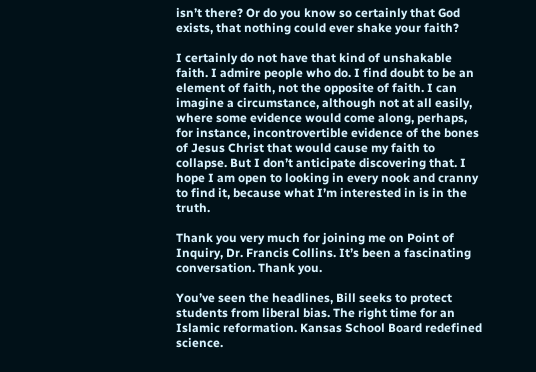isn’t there? Or do you know so certainly that God exists, that nothing could ever shake your faith?

I certainly do not have that kind of unshakable faith. I admire people who do. I find doubt to be an element of faith, not the opposite of faith. I can imagine a circumstance, although not at all easily, where some evidence would come along, perhaps, for instance, incontrovertible evidence of the bones of Jesus Christ that would cause my faith to collapse. But I don’t anticipate discovering that. I hope I am open to looking in every nook and cranny to find it, because what I’m interested in is in the truth.

Thank you very much for joining me on Point of Inquiry, Dr. Francis Collins. It’s been a fascinating conversation. Thank you.

You’ve seen the headlines, Bill seeks to protect students from liberal bias. The right time for an Islamic reformation. Kansas School Board redefined science.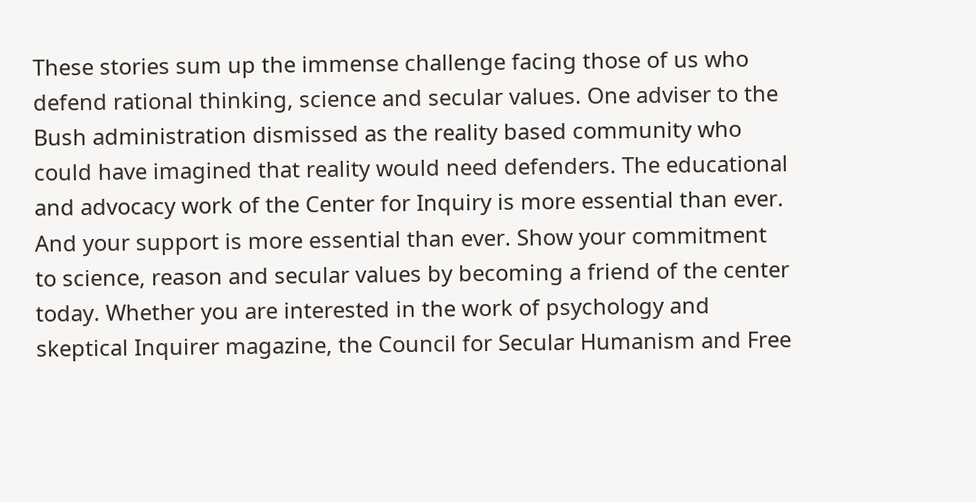These stories sum up the immense challenge facing those of us who defend rational thinking, science and secular values. One adviser to the Bush administration dismissed as the reality based community who could have imagined that reality would need defenders. The educational and advocacy work of the Center for Inquiry is more essential than ever. And your support is more essential than ever. Show your commitment to science, reason and secular values by becoming a friend of the center today. Whether you are interested in the work of psychology and skeptical Inquirer magazine, the Council for Secular Humanism and Free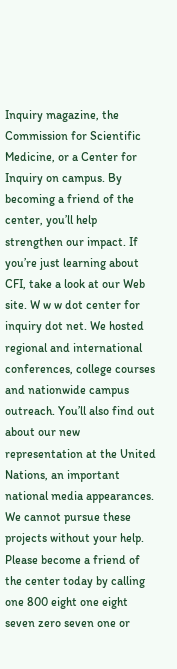Inquiry magazine, the Commission for Scientific Medicine, or a Center for Inquiry on campus. By becoming a friend of the center, you’ll help strengthen our impact. If you’re just learning about CFI, take a look at our Web site. W w w dot center for inquiry dot net. We hosted regional and international conferences, college courses and nationwide campus outreach. You’ll also find out about our new representation at the United Nations, an important national media appearances. We cannot pursue these projects without your help. Please become a friend of the center today by calling one 800 eight one eight seven zero seven one or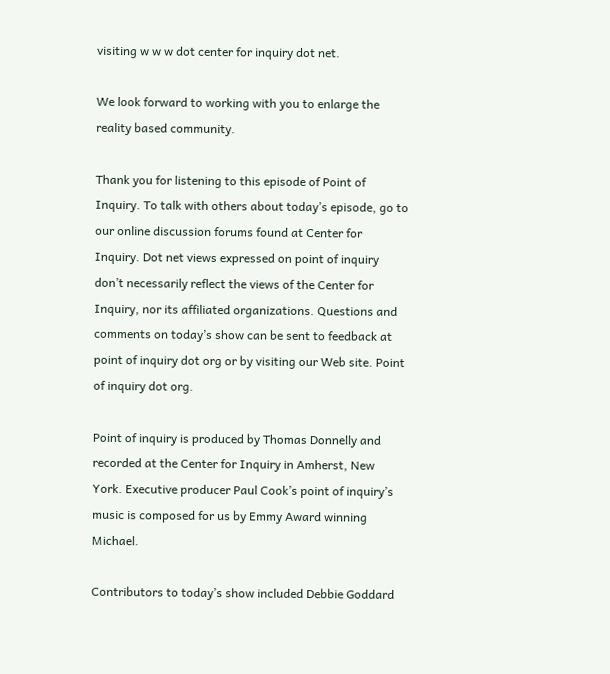visiting w w w dot center for inquiry dot net.

We look forward to working with you to enlarge the reality based community.

Thank you for listening to this episode of Point of Inquiry. To talk with others about today’s episode, go to our online discussion forums found at Center for Inquiry. Dot net views expressed on point of inquiry don’t necessarily reflect the views of the Center for Inquiry, nor its affiliated organizations. Questions and comments on today’s show can be sent to feedback at point of inquiry dot org or by visiting our Web site. Point of inquiry dot org.

Point of inquiry is produced by Thomas Donnelly and recorded at the Center for Inquiry in Amherst, New York. Executive producer Paul Cook’s point of inquiry’s music is composed for us by Emmy Award winning Michael.

Contributors to today’s show included Debbie Goddard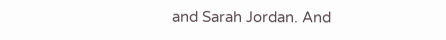and Sarah Jordan. And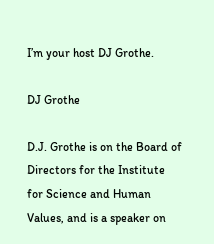I’m your host DJ Grothe.

DJ Grothe

D.J. Grothe is on the Board of Directors for the Institute for Science and Human Values, and is a speaker on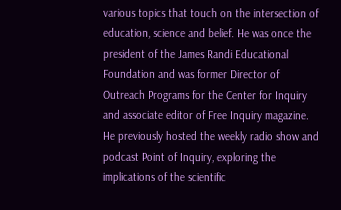various topics that touch on the intersection of education, science and belief. He was once the president of the James Randi Educational Foundation and was former Director of Outreach Programs for the Center for Inquiry and associate editor of Free Inquiry magazine. He previously hosted the weekly radio show and podcast Point of Inquiry, exploring the implications of the scientific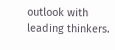outlook with leading thinkers.